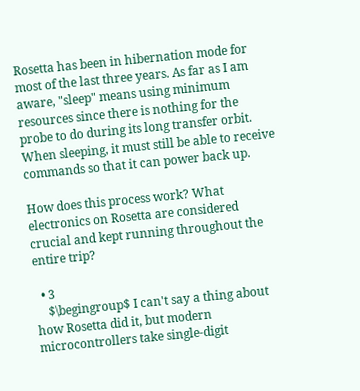Rosetta has been in hibernation mode for most of the last three years. As far as I am aware, "sleep" means using minimum resources since there is nothing for the probe to do during its long transfer orbit. When sleeping, it must still be able to receive commands so that it can power back up.

How does this process work? What electronics on Rosetta are considered crucial and kept running throughout the entire trip?

  • 3
    $\begingroup$ I can't say a thing about how Rosetta did it, but modern microcontrollers take single-digit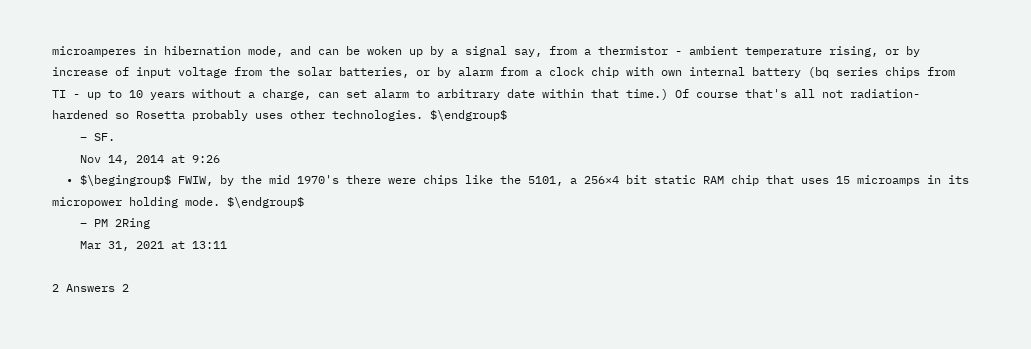microamperes in hibernation mode, and can be woken up by a signal say, from a thermistor - ambient temperature rising, or by increase of input voltage from the solar batteries, or by alarm from a clock chip with own internal battery (bq series chips from TI - up to 10 years without a charge, can set alarm to arbitrary date within that time.) Of course that's all not radiation-hardened so Rosetta probably uses other technologies. $\endgroup$
    – SF.
    Nov 14, 2014 at 9:26
  • $\begingroup$ FWIW, by the mid 1970's there were chips like the 5101, a 256×4 bit static RAM chip that uses 15 microamps in its micropower holding mode. $\endgroup$
    – PM 2Ring
    Mar 31, 2021 at 13:11

2 Answers 2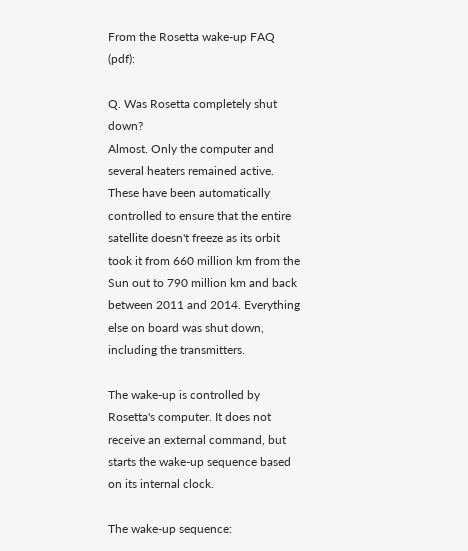From the Rosetta wake-up FAQ (pdf):

Q. Was Rosetta completely shut down?
Almost. Only the computer and several heaters remained active. These have been automatically controlled to ensure that the entire satellite doesn't freeze as its orbit took it from 660 million km from the Sun out to 790 million km and back between 2011 and 2014. Everything else on board was shut down, including the transmitters.

The wake-up is controlled by Rosetta's computer. It does not receive an external command, but starts the wake-up sequence based on its internal clock.

The wake-up sequence: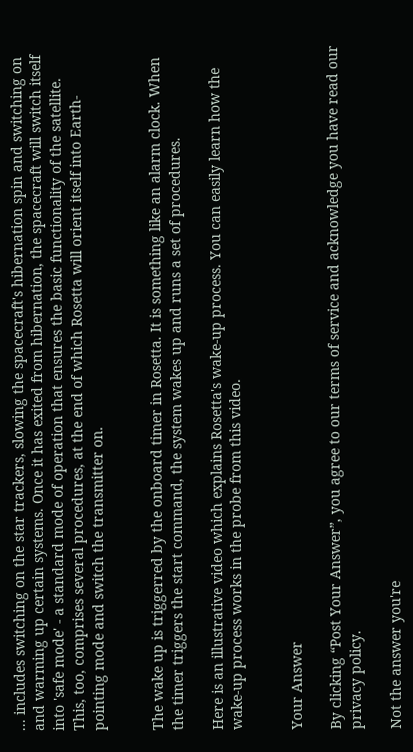... includes switching on the star trackers, slowing the spacecraft's hibernation spin and switching on and warming up certain systems. Once it has exited from hibernation, the spacecraft will switch itself into 'safe mode' - a standard mode of operation that ensures the basic functionality of the satellite. This, too, comprises several procedures, at the end of which Rosetta will orient itself into Earth-pointing mode and switch the transmitter on.


The wake up is triggerred by the onboard timer in Rosetta. It is something like an alarm clock. When the timer triggers the start command, the system wakes up and runs a set of procedures.

Here is an illustrative video which explains Rosetta's wake-up process. You can easily learn how the wake-up process works in the probe from this video.


Your Answer

By clicking “Post Your Answer”, you agree to our terms of service and acknowledge you have read our privacy policy.

Not the answer you're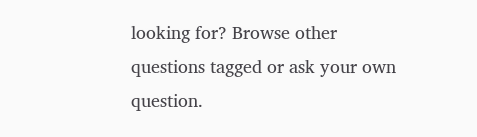looking for? Browse other questions tagged or ask your own question.